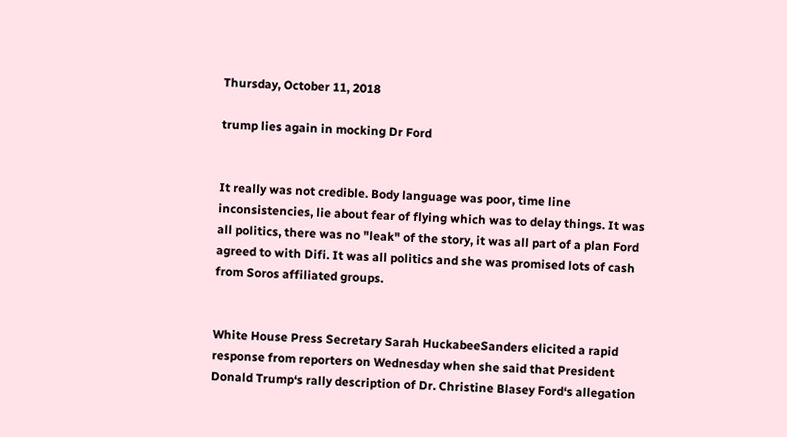Thursday, October 11, 2018

trump lies again in mocking Dr Ford


It really was not credible. Body language was poor, time line inconsistencies, lie about fear of flying which was to delay things. It was all politics, there was no "leak" of the story, it was all part of a plan Ford agreed to with Difi. It was all politics and she was promised lots of cash from Soros affiliated groups.


White House Press Secretary Sarah HuckabeeSanders elicited a rapid response from reporters on Wednesday when she said that President Donald Trump‘s rally description of Dr. Christine Blasey Ford‘s allegation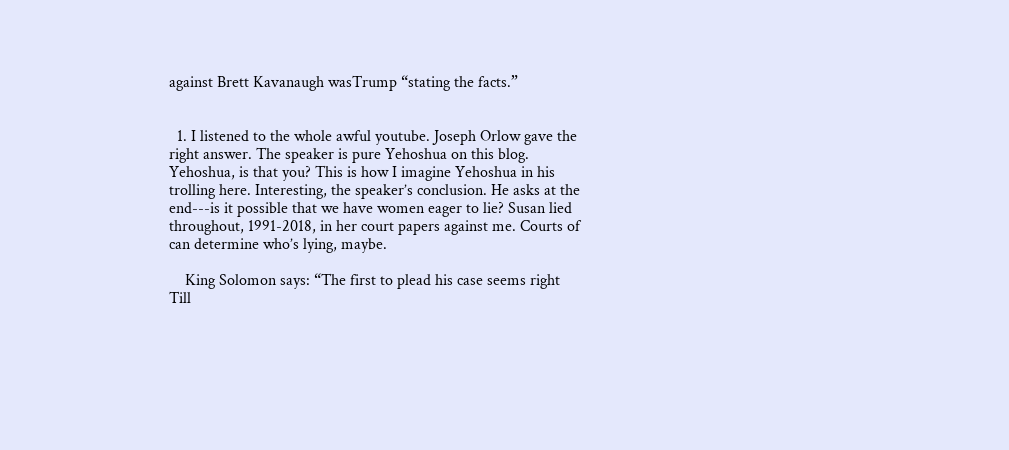against Brett Kavanaugh wasTrump “stating the facts.”


  1. I listened to the whole awful youtube. Joseph Orlow gave the right answer. The speaker is pure Yehoshua on this blog. Yehoshua, is that you? This is how I imagine Yehoshua in his trolling here. Interesting, the speaker’s conclusion. He asks at the end---is it possible that we have women eager to lie? Susan lied throughout, 1991-2018, in her court papers against me. Courts of can determine who’s lying, maybe.

    King Solomon says: “The first to plead his case seems right Till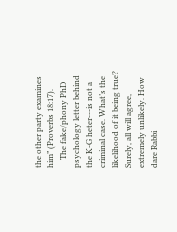the other party examines him” (Proverbs 18:17).
    The fake/phony PhD psychology letter behind the K-G heter---is not a criminal case. What’s the likelihood of it being true? Surely, all will agree, extremely unlikely. How dare Rabbi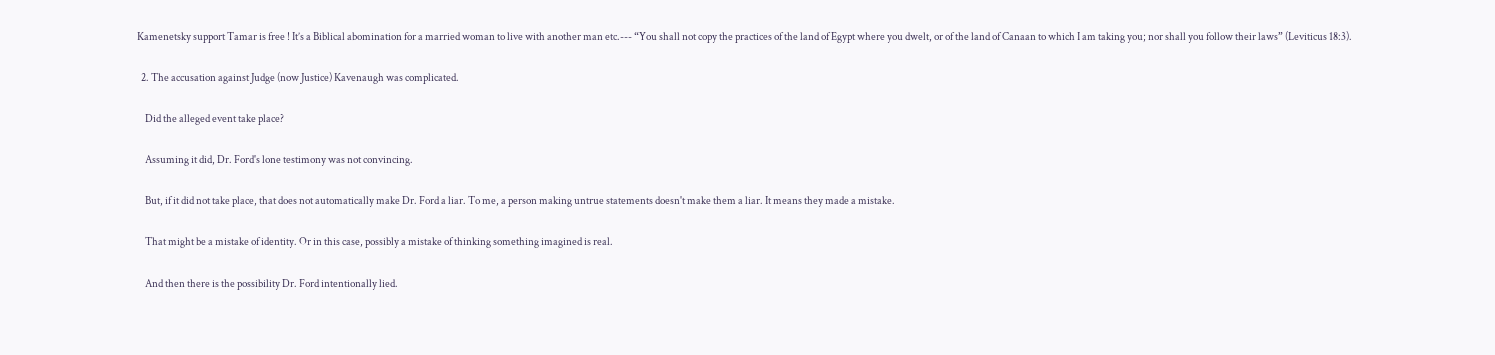Kamenetsky support Tamar is free ! It’s a Biblical abomination for a married woman to live with another man etc.--- “You shall not copy the practices of the land of Egypt where you dwelt, or of the land of Canaan to which I am taking you; nor shall you follow their laws” (Leviticus 18:3).

  2. The accusation against Judge (now Justice) Kavenaugh was complicated.

    Did the alleged event take place?

    Assuming it did, Dr. Ford's lone testimony was not convincing.

    But, if it did not take place, that does not automatically make Dr. Ford a liar. To me, a person making untrue statements doesn't make them a liar. It means they made a mistake.

    That might be a mistake of identity. Or in this case, possibly a mistake of thinking something imagined is real.

    And then there is the possibility Dr. Ford intentionally lied.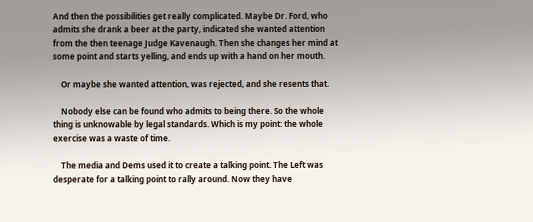And then the possibilities get really complicated. Maybe Dr. Ford, who admits she drank a beer at the party, indicated she wanted attention from the then teenage Judge Kavenaugh. Then she changes her mind at some point and starts yelling, and ends up with a hand on her mouth.

    Or maybe she wanted attention, was rejected, and she resents that.

    Nobody else can be found who admits to being there. So the whole thing is unknowable by legal standards. Which is my point: the whole exercise was a waste of time.

    The media and Dems used it to create a talking point. The Left was desperate for a talking point to rally around. Now they have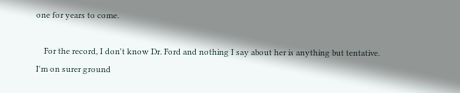one for years to come.

    For the record, I don't know Dr. Ford and nothing I say about her is anything but tentative. I'm on surer ground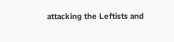attacking the Leftists and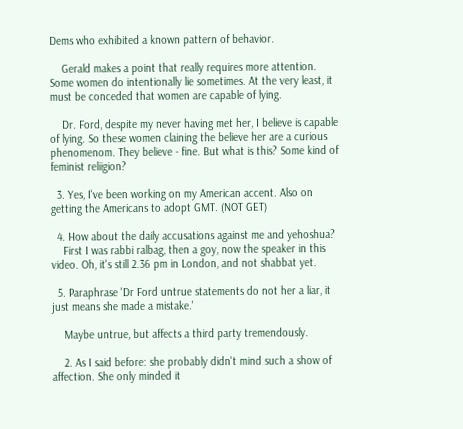Dems who exhibited a known pattern of behavior.

    Gerald makes a point that really requires more attention. Some women do intentionally lie sometimes. At the very least, it must be conceded that women are capable of lying.

    Dr. Ford, despite my never having met her, I believe is capable of lying. So these women claining the believe her are a curious phenomenom. They believe - fine. But what is this? Some kind of feminist reliigion?

  3. Yes, I've been working on my American accent. Also on getting the Americans to adopt GMT. (NOT GET)

  4. How about the daily accusations against me and yehoshua?
    First I was rabbi ralbag, then a goy, now the speaker in this video. Oh, it's still 2.36 pm in London, and not shabbat yet.

  5. Paraphrase 'Dr Ford untrue statements do not her a liar, it just means she made a mistake.'

    Maybe untrue, but affects a third party tremendously.

    2. As I said before: she probably didn't mind such a show of affection. She only minded it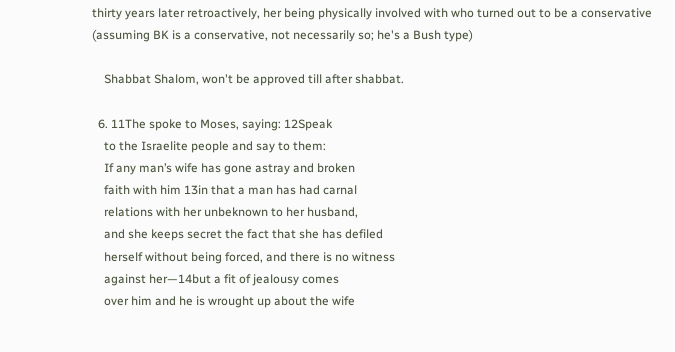thirty years later retroactively, her being physically involved with who turned out to be a conservative (assuming BK is a conservative, not necessarily so; he's a Bush type)

    Shabbat Shalom, won't be approved till after shabbat.

  6. 11The spoke to Moses, saying: 12Speak
    to the Israelite people and say to them:
    If any man’s wife has gone astray and broken
    faith with him 13in that a man has had carnal
    relations with her unbeknown to her husband,
    and she keeps secret the fact that she has defiled
    herself without being forced, and there is no witness
    against her—14but a fit of jealousy comes
    over him and he is wrought up about the wife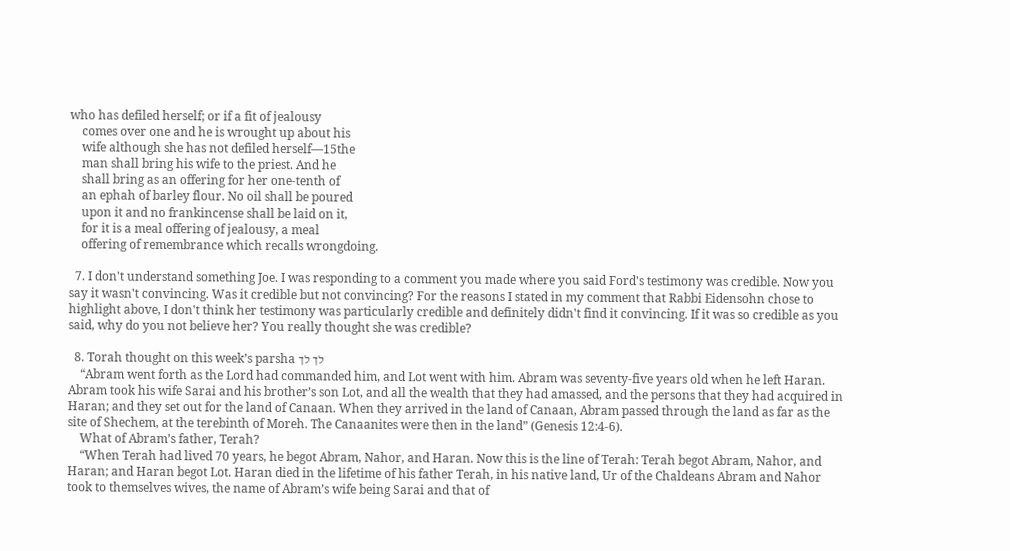who has defiled herself; or if a fit of jealousy
    comes over one and he is wrought up about his
    wife although she has not defiled herself—15the
    man shall bring his wife to the priest. And he
    shall bring as an offering for her one-tenth of
    an ephah of barley flour. No oil shall be poured
    upon it and no frankincense shall be laid on it,
    for it is a meal offering of jealousy, a meal
    offering of remembrance which recalls wrongdoing.

  7. I don't understand something Joe. I was responding to a comment you made where you said Ford's testimony was credible. Now you say it wasn't convincing. Was it credible but not convincing? For the reasons I stated in my comment that Rabbi Eidensohn chose to highlight above, I don't think her testimony was particularly credible and definitely didn't find it convincing. If it was so credible as you said, why do you not believe her? You really thought she was credible?

  8. Torah thought on this week’s parsha לך לך
    “Abram went forth as the Lord had commanded him, and Lot went with him. Abram was seventy-five years old when he left Haran. Abram took his wife Sarai and his brother’s son Lot, and all the wealth that they had amassed, and the persons that they had acquired in Haran; and they set out for the land of Canaan. When they arrived in the land of Canaan, Abram passed through the land as far as the site of Shechem, at the terebinth of Moreh. The Canaanites were then in the land” (Genesis 12:4-6).
    What of Abram’s father, Terah?
    “When Terah had lived 70 years, he begot Abram, Nahor, and Haran. Now this is the line of Terah: Terah begot Abram, Nahor, and Haran; and Haran begot Lot. Haran died in the lifetime of his father Terah, in his native land, Ur of the Chaldeans Abram and Nahor took to themselves wives, the name of Abram’s wife being Sarai and that of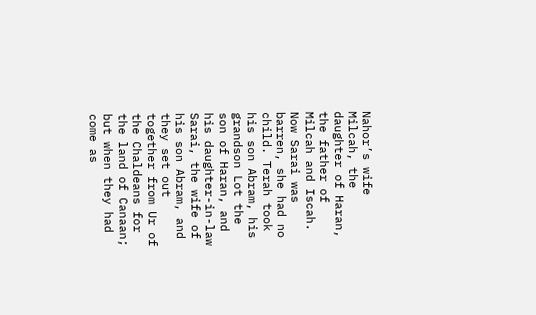Nahor’s wife Milcah, the daughter of Haran, the father of Milcah and Iscah. Now Sarai was barren, she had no child. Terah took his son Abram, his grandson Lot the son of Haran, and his daughter-in-law Sarai, the wife of his son Abram, and they set out together from Ur of the Chaldeans for the land of Canaan; but when they had come as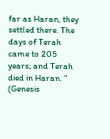far as Haran, they settled there. The days of Terah came to 205 years; and Terah died in Haran. ” (Genesis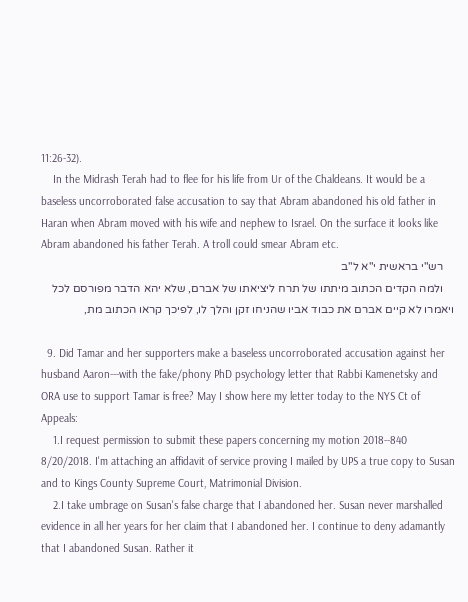11:26-32).
    In the Midrash Terah had to flee for his life from Ur of the Chaldeans. It would be a baseless uncorroborated false accusation to say that Abram abandoned his old father in Haran when Abram moved with his wife and nephew to Israel. On the surface it looks like Abram abandoned his father Terah. A troll could smear Abram etc.
    רש"י בראשית י"א ל"ב
    ולמה הקדים הכתוב מיתתו של תרח ליציאתו של אברם, שלא יהא הדבר מפורסם לכל ויאמרו לא קיים אברם את כבוד אביו שהניחו זקן והלך לו, לפיכך קראו הכתוב מת,

  9. Did Tamar and her supporters make a baseless uncorroborated accusation against her husband Aaron---with the fake/phony PhD psychology letter that Rabbi Kamenetsky and ORA use to support Tamar is free? May I show here my letter today to the NYS Ct of Appeals:
    1.I request permission to submit these papers concerning my motion 2018--840 8/20/2018. I'm attaching an affidavit of service proving I mailed by UPS a true copy to Susan and to Kings County Supreme Court, Matrimonial Division.
    2.I take umbrage on Susan's false charge that I abandoned her. Susan never marshalled evidence in all her years for her claim that I abandoned her. I continue to deny adamantly that I abandoned Susan. Rather it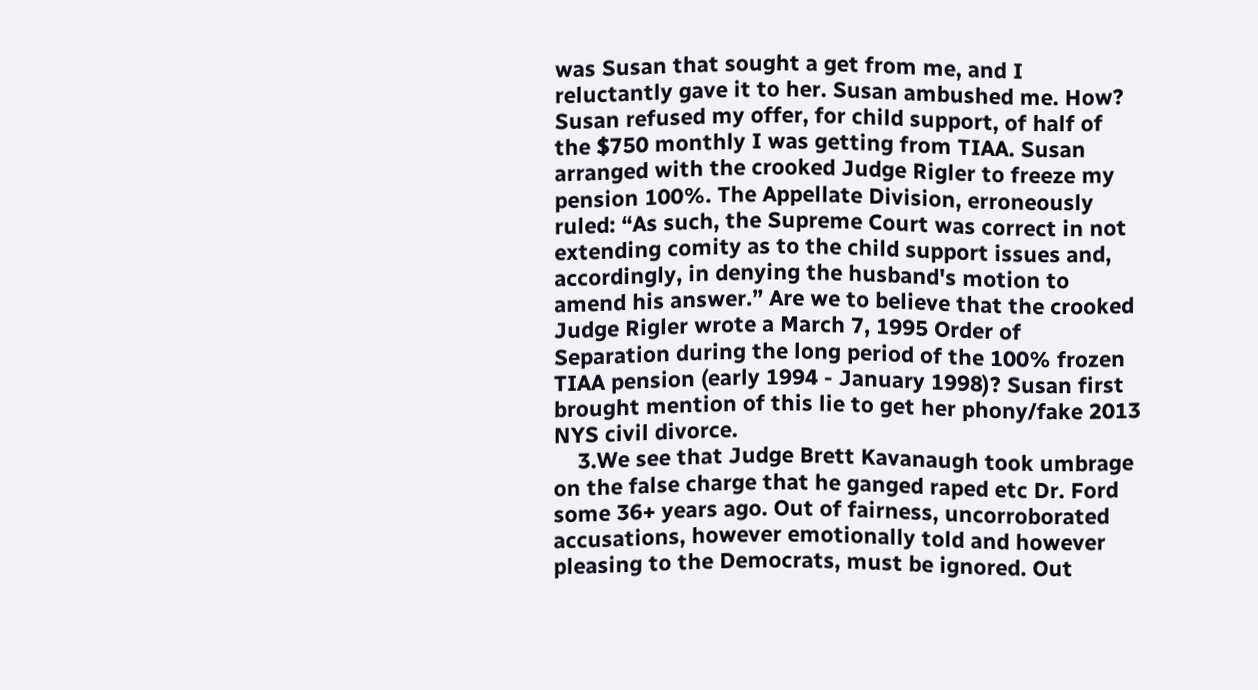was Susan that sought a get from me, and I reluctantly gave it to her. Susan ambushed me. How? Susan refused my offer, for child support, of half of the $750 monthly I was getting from TIAA. Susan arranged with the crooked Judge Rigler to freeze my pension 100%. The Appellate Division, erroneously ruled: “As such, the Supreme Court was correct in not extending comity as to the child support issues and, accordingly, in denying the husband's motion to amend his answer.” Are we to believe that the crooked Judge Rigler wrote a March 7, 1995 Order of Separation during the long period of the 100% frozen TIAA pension (early 1994 - January 1998)? Susan first brought mention of this lie to get her phony/fake 2013 NYS civil divorce.
    3.We see that Judge Brett Kavanaugh took umbrage on the false charge that he ganged raped etc Dr. Ford some 36+ years ago. Out of fairness, uncorroborated accusations, however emotionally told and however pleasing to the Democrats, must be ignored. Out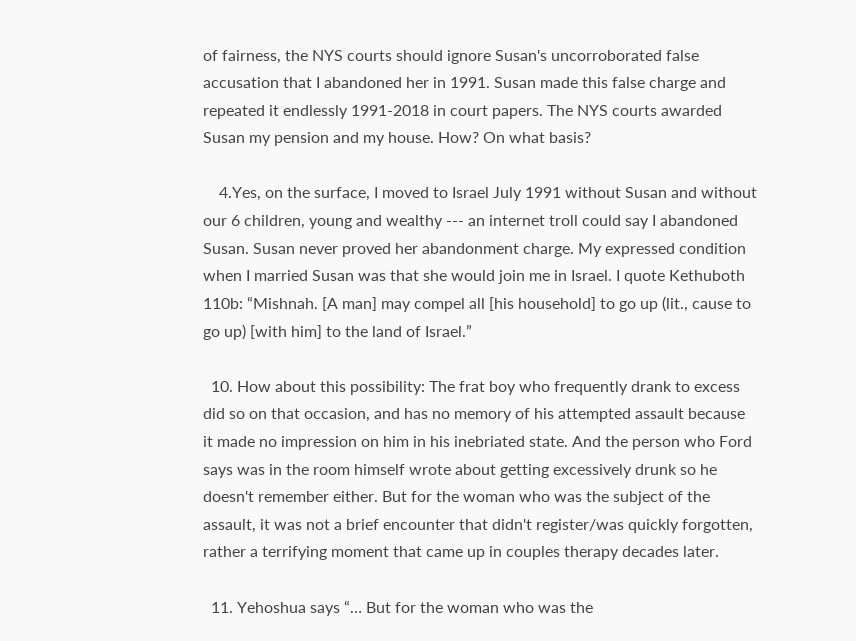of fairness, the NYS courts should ignore Susan's uncorroborated false accusation that I abandoned her in 1991. Susan made this false charge and repeated it endlessly 1991-2018 in court papers. The NYS courts awarded Susan my pension and my house. How? On what basis?

    4.Yes, on the surface, I moved to Israel July 1991 without Susan and without our 6 children, young and wealthy --- an internet troll could say I abandoned Susan. Susan never proved her abandonment charge. My expressed condition when I married Susan was that she would join me in Israel. I quote Kethuboth 110b: “Mishnah. [A man] may compel all [his household] to go up (lit., cause to go up) [with him] to the land of Israel.”

  10. How about this possibility: The frat boy who frequently drank to excess did so on that occasion, and has no memory of his attempted assault because it made no impression on him in his inebriated state. And the person who Ford says was in the room himself wrote about getting excessively drunk so he doesn't remember either. But for the woman who was the subject of the assault, it was not a brief encounter that didn't register/was quickly forgotten, rather a terrifying moment that came up in couples therapy decades later.

  11. Yehoshua says “… But for the woman who was the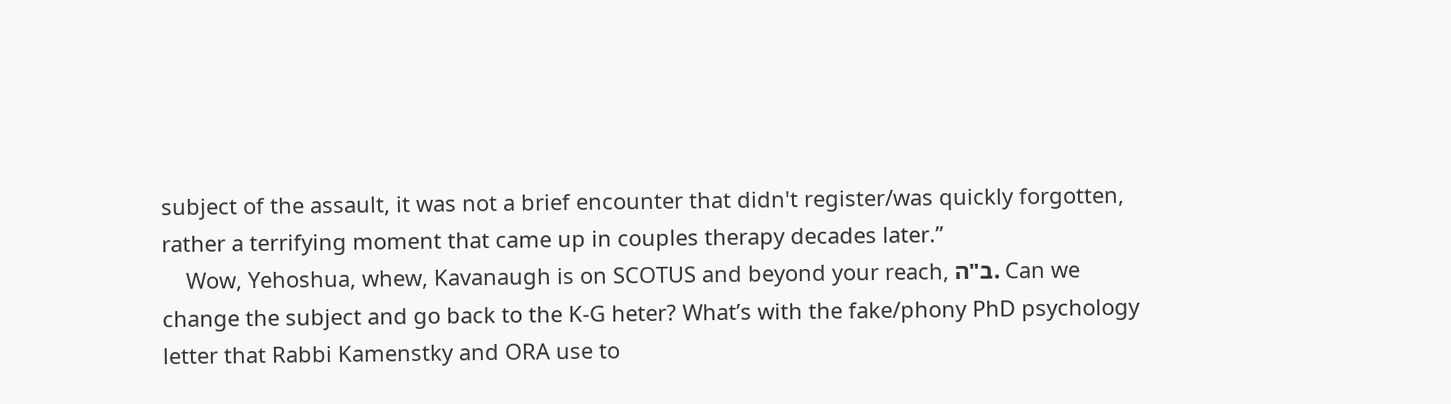subject of the assault, it was not a brief encounter that didn't register/was quickly forgotten, rather a terrifying moment that came up in couples therapy decades later.”
    Wow, Yehoshua, whew, Kavanaugh is on SCOTUS and beyond your reach, ב"ה. Can we change the subject and go back to the K-G heter? What’s with the fake/phony PhD psychology letter that Rabbi Kamenstky and ORA use to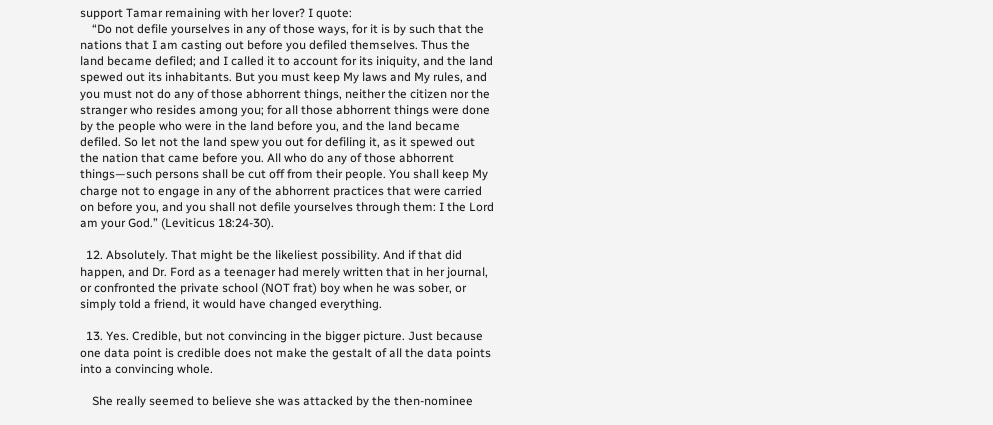support Tamar remaining with her lover? I quote:
    “Do not defile yourselves in any of those ways, for it is by such that the nations that I am casting out before you defiled themselves. Thus the land became defiled; and I called it to account for its iniquity, and the land spewed out its inhabitants. But you must keep My laws and My rules, and you must not do any of those abhorrent things, neither the citizen nor the stranger who resides among you; for all those abhorrent things were done by the people who were in the land before you, and the land became defiled. So let not the land spew you out for defiling it, as it spewed out the nation that came before you. All who do any of those abhorrent things—such persons shall be cut off from their people. You shall keep My charge not to engage in any of the abhorrent practices that were carried on before you, and you shall not defile yourselves through them: I the Lord am your God.” (Leviticus 18:24-30).

  12. Absolutely. That might be the likeliest possibility. And if that did happen, and Dr. Ford as a teenager had merely written that in her journal, or confronted the private school (NOT frat) boy when he was sober, or simply told a friend, it would have changed everything.

  13. Yes. Credible, but not convincing in the bigger picture. Just because one data point is credible does not make the gestalt of all the data points into a convincing whole.

    She really seemed to believe she was attacked by the then-nominee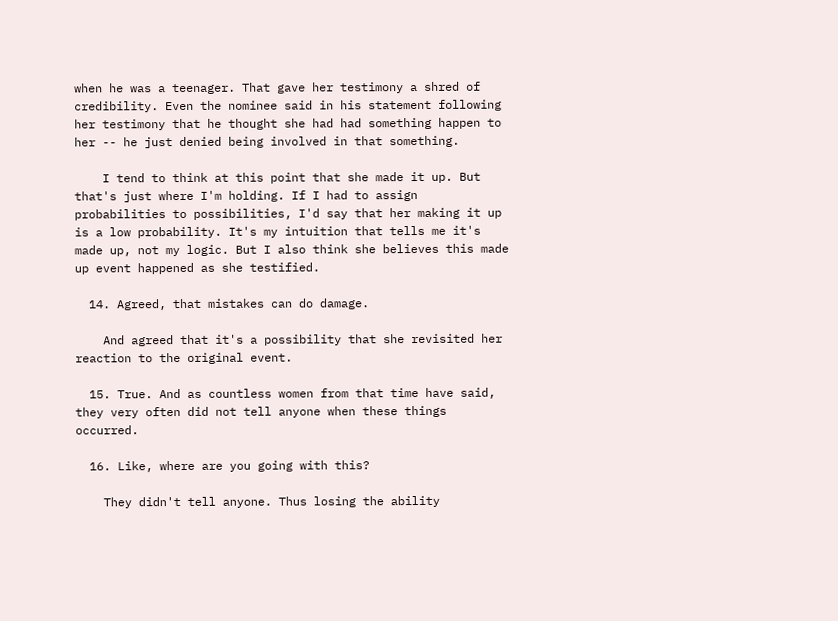when he was a teenager. That gave her testimony a shred of credibility. Even the nominee said in his statement following her testimony that he thought she had had something happen to her -- he just denied being involved in that something.

    I tend to think at this point that she made it up. But that's just where I'm holding. If I had to assign probabilities to possibilities, I'd say that her making it up is a low probability. It's my intuition that tells me it's made up, not my logic. But I also think she believes this made up event happened as she testified.

  14. Agreed, that mistakes can do damage.

    And agreed that it's a possibility that she revisited her reaction to the original event.

  15. True. And as countless women from that time have said, they very often did not tell anyone when these things occurred.

  16. Like, where are you going with this?

    They didn't tell anyone. Thus losing the ability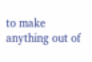to make anything out of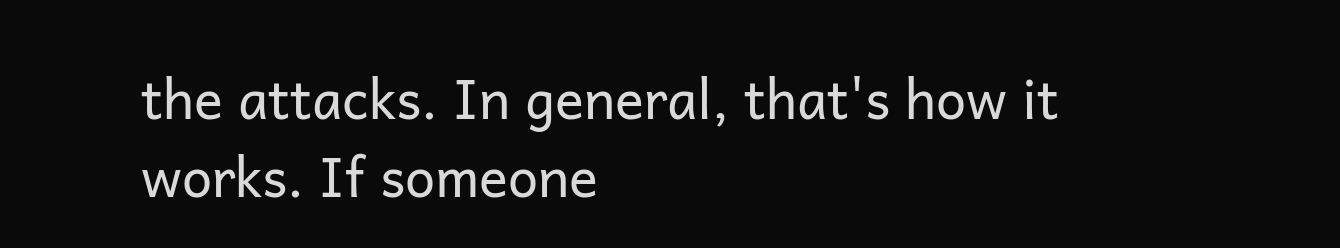the attacks. In general, that's how it works. If someone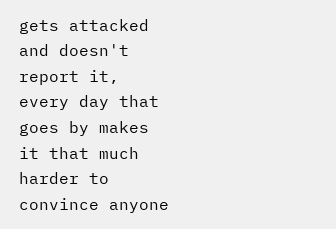gets attacked and doesn't report it, every day that goes by makes it that much harder to convince anyone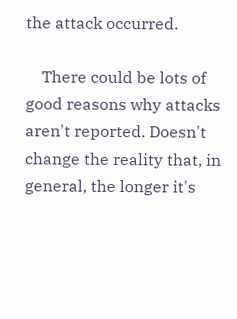the attack occurred.

    There could be lots of good reasons why attacks aren't reported. Doesn't change the reality that, in general, the longer it's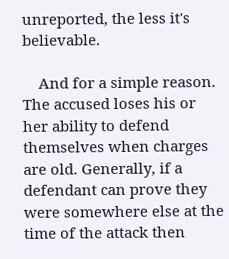unreported, the less it's believable.

    And for a simple reason. The accused loses his or her ability to defend themselves when charges are old. Generally, if a defendant can prove they were somewhere else at the time of the attack then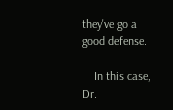they've go a good defense.

    In this case, Dr.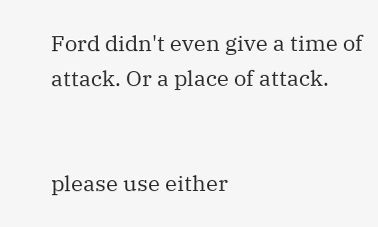Ford didn't even give a time of attack. Or a place of attack.


please use either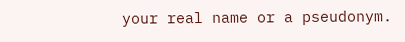your real name or a pseudonym.